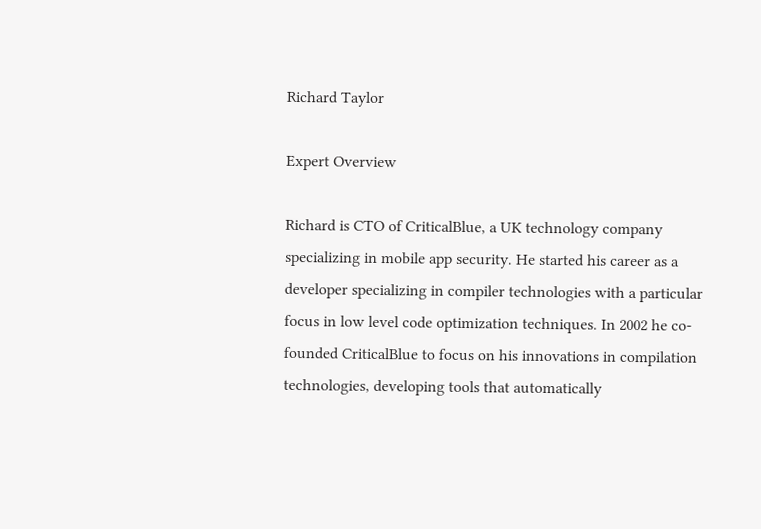Richard Taylor

Expert Overview

Richard is CTO of CriticalBlue, a UK technology company specializing in mobile app security. He started his career as a developer specializing in compiler technologies with a particular focus in low level code optimization techniques. In 2002 he co-founded CriticalBlue to focus on his innovations in compilation technologies, developing tools that automatically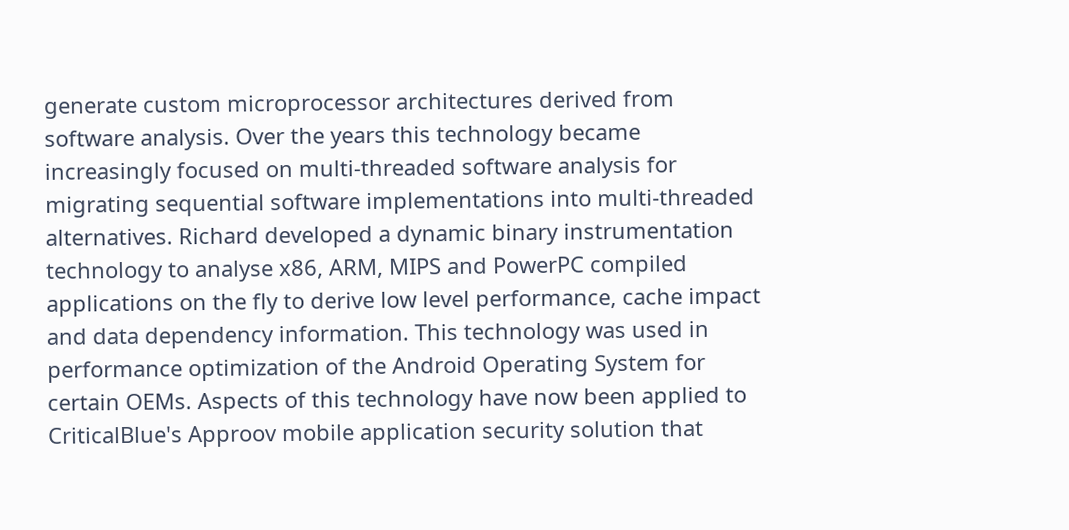generate custom microprocessor architectures derived from software analysis. Over the years this technology became increasingly focused on multi-threaded software analysis for migrating sequential software implementations into multi-threaded alternatives. Richard developed a dynamic binary instrumentation technology to analyse x86, ARM, MIPS and PowerPC compiled applications on the fly to derive low level performance, cache impact and data dependency information. This technology was used in performance optimization of the Android Operating System for certain OEMs. Aspects of this technology have now been applied to CriticalBlue's Approov mobile application security solution that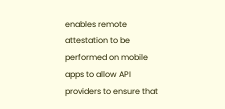enables remote attestation to be performed on mobile apps to allow API providers to ensure that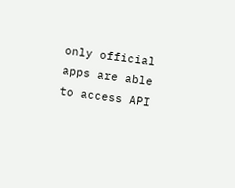only official apps are able to access API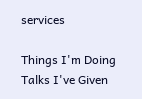services

Things I'm Doing
Talks I've Given